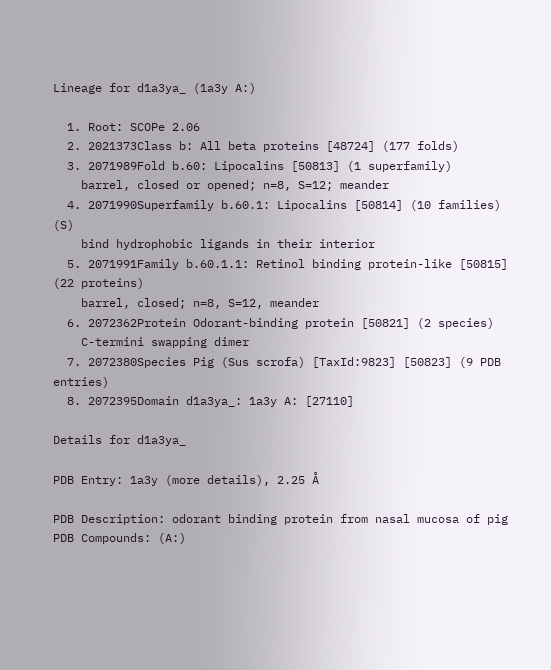Lineage for d1a3ya_ (1a3y A:)

  1. Root: SCOPe 2.06
  2. 2021373Class b: All beta proteins [48724] (177 folds)
  3. 2071989Fold b.60: Lipocalins [50813] (1 superfamily)
    barrel, closed or opened; n=8, S=12; meander
  4. 2071990Superfamily b.60.1: Lipocalins [50814] (10 families) (S)
    bind hydrophobic ligands in their interior
  5. 2071991Family b.60.1.1: Retinol binding protein-like [50815] (22 proteins)
    barrel, closed; n=8, S=12, meander
  6. 2072362Protein Odorant-binding protein [50821] (2 species)
    C-termini swapping dimer
  7. 2072380Species Pig (Sus scrofa) [TaxId:9823] [50823] (9 PDB entries)
  8. 2072395Domain d1a3ya_: 1a3y A: [27110]

Details for d1a3ya_

PDB Entry: 1a3y (more details), 2.25 Å

PDB Description: odorant binding protein from nasal mucosa of pig
PDB Compounds: (A:)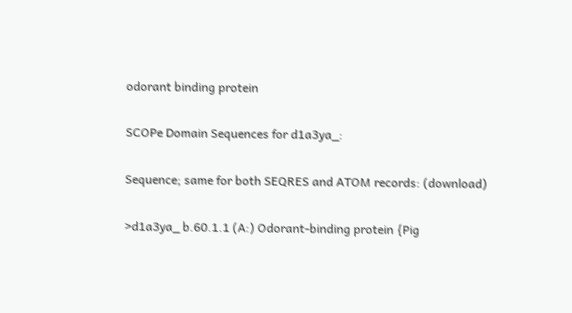odorant binding protein

SCOPe Domain Sequences for d1a3ya_:

Sequence; same for both SEQRES and ATOM records: (download)

>d1a3ya_ b.60.1.1 (A:) Odorant-binding protein {Pig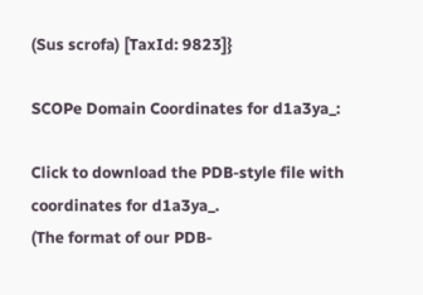(Sus scrofa) [TaxId: 9823]}

SCOPe Domain Coordinates for d1a3ya_:

Click to download the PDB-style file with coordinates for d1a3ya_.
(The format of our PDB-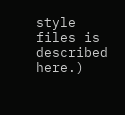style files is described here.)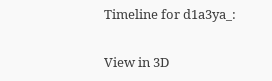Timeline for d1a3ya_:

View in 3D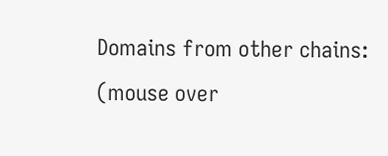Domains from other chains:
(mouse over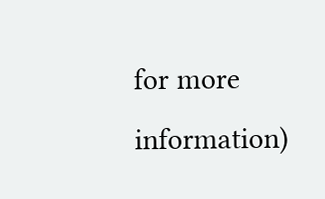for more information)